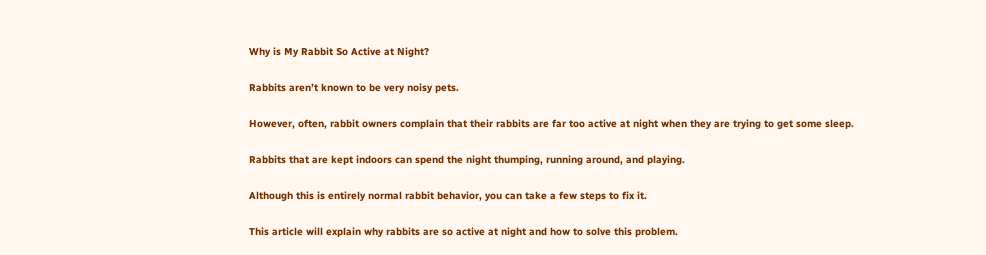Why is My Rabbit So Active at Night?

Rabbits aren’t known to be very noisy pets.

However, often, rabbit owners complain that their rabbits are far too active at night when they are trying to get some sleep.

Rabbits that are kept indoors can spend the night thumping, running around, and playing.

Although this is entirely normal rabbit behavior, you can take a few steps to fix it.

This article will explain why rabbits are so active at night and how to solve this problem.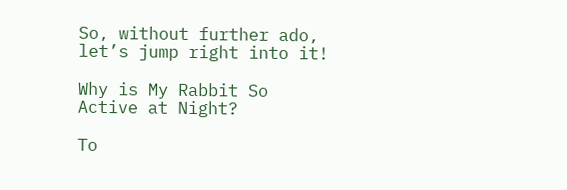So, without further ado, let’s jump right into it!

Why is My Rabbit So Active at Night?

To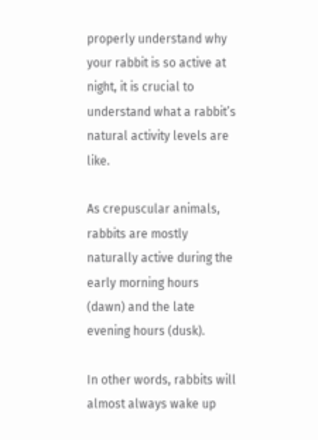properly understand why your rabbit is so active at night, it is crucial to understand what a rabbit’s natural activity levels are like.

As crepuscular animals, rabbits are mostly naturally active during the early morning hours (dawn) and the late evening hours (dusk).

In other words, rabbits will almost always wake up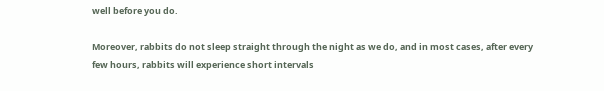well before you do.

Moreover, rabbits do not sleep straight through the night as we do, and in most cases, after every few hours, rabbits will experience short intervals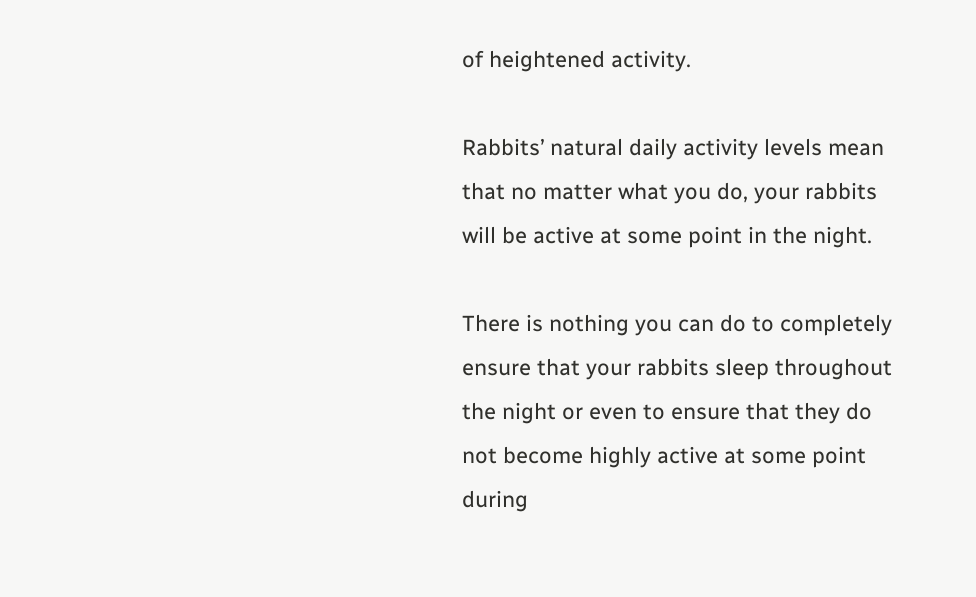of heightened activity.

Rabbits’ natural daily activity levels mean that no matter what you do, your rabbits will be active at some point in the night.

There is nothing you can do to completely ensure that your rabbits sleep throughout the night or even to ensure that they do not become highly active at some point during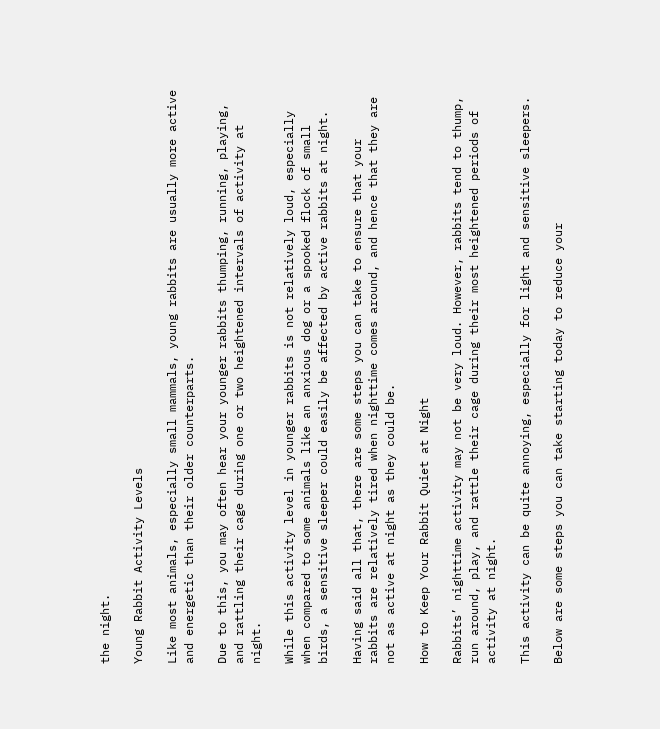the night.

Young Rabbit Activity Levels

Like most animals, especially small mammals, young rabbits are usually more active and energetic than their older counterparts.

Due to this, you may often hear your younger rabbits thumping, running, playing, and rattling their cage during one or two heightened intervals of activity at night.

While this activity level in younger rabbits is not relatively loud, especially when compared to some animals like an anxious dog or a spooked flock of small birds, a sensitive sleeper could easily be affected by active rabbits at night.

Having said all that, there are some steps you can take to ensure that your rabbits are relatively tired when nighttime comes around, and hence that they are not as active at night as they could be.

How to Keep Your Rabbit Quiet at Night

Rabbits’ nighttime activity may not be very loud. However, rabbits tend to thump, run around, play, and rattle their cage during their most heightened periods of activity at night.

This activity can be quite annoying, especially for light and sensitive sleepers.

Below are some steps you can take starting today to reduce your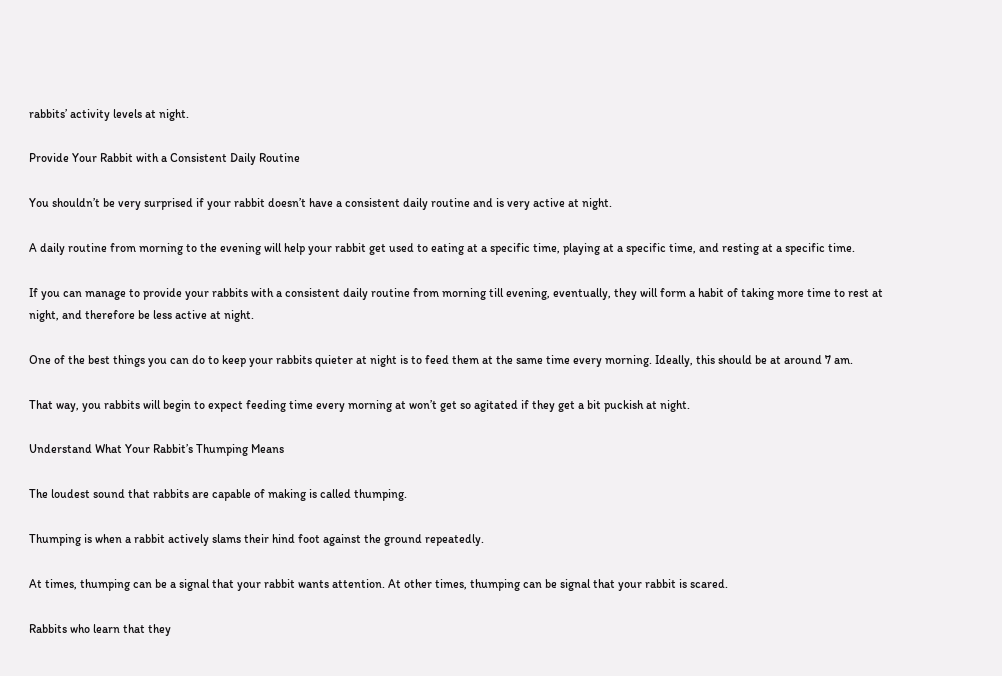rabbits’ activity levels at night.

Provide Your Rabbit with a Consistent Daily Routine

You shouldn’t be very surprised if your rabbit doesn’t have a consistent daily routine and is very active at night.

A daily routine from morning to the evening will help your rabbit get used to eating at a specific time, playing at a specific time, and resting at a specific time.

If you can manage to provide your rabbits with a consistent daily routine from morning till evening, eventually, they will form a habit of taking more time to rest at night, and therefore be less active at night.

One of the best things you can do to keep your rabbits quieter at night is to feed them at the same time every morning. Ideally, this should be at around 7 am.

That way, you rabbits will begin to expect feeding time every morning at won’t get so agitated if they get a bit puckish at night.

Understand What Your Rabbit’s Thumping Means

The loudest sound that rabbits are capable of making is called thumping.

Thumping is when a rabbit actively slams their hind foot against the ground repeatedly.

At times, thumping can be a signal that your rabbit wants attention. At other times, thumping can be signal that your rabbit is scared.

Rabbits who learn that they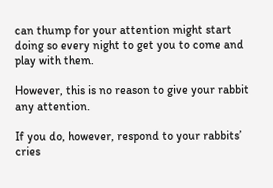can thump for your attention might start doing so every night to get you to come and play with them.

However, this is no reason to give your rabbit any attention.

If you do, however, respond to your rabbits’ cries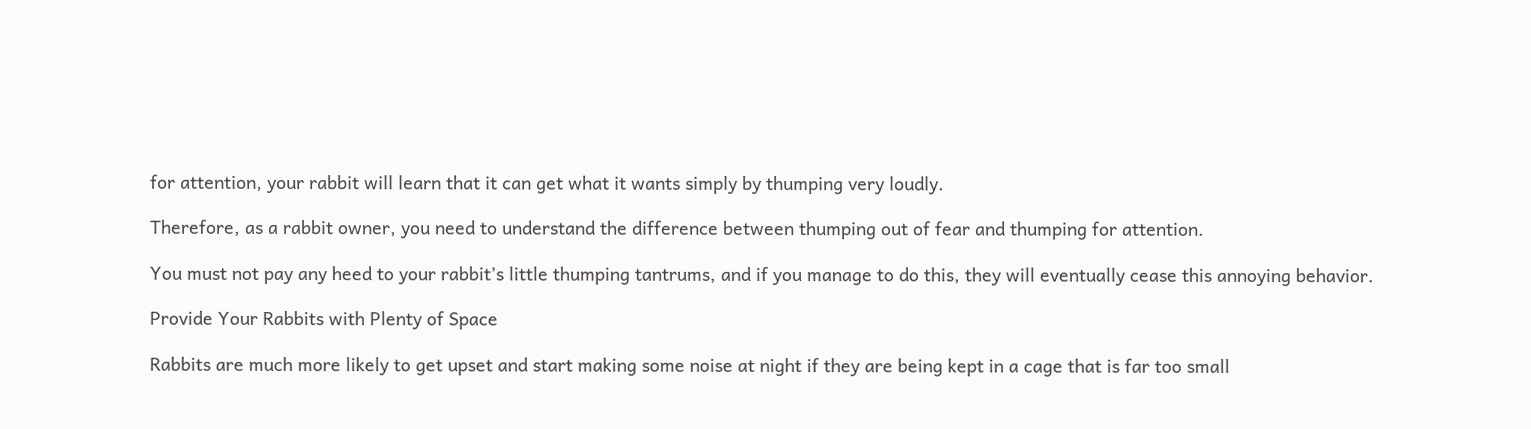for attention, your rabbit will learn that it can get what it wants simply by thumping very loudly.

Therefore, as a rabbit owner, you need to understand the difference between thumping out of fear and thumping for attention.

You must not pay any heed to your rabbit’s little thumping tantrums, and if you manage to do this, they will eventually cease this annoying behavior.

Provide Your Rabbits with Plenty of Space

Rabbits are much more likely to get upset and start making some noise at night if they are being kept in a cage that is far too small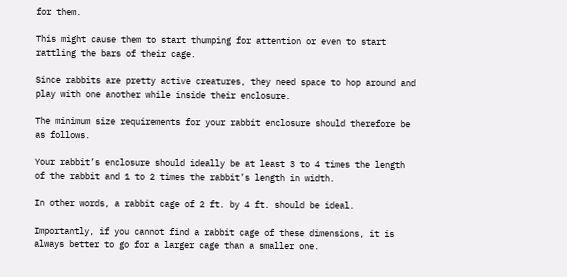for them.

This might cause them to start thumping for attention or even to start rattling the bars of their cage.

Since rabbits are pretty active creatures, they need space to hop around and play with one another while inside their enclosure.

The minimum size requirements for your rabbit enclosure should therefore be as follows.

Your rabbit’s enclosure should ideally be at least 3 to 4 times the length of the rabbit and 1 to 2 times the rabbit’s length in width.

In other words, a rabbit cage of 2 ft. by 4 ft. should be ideal.

Importantly, if you cannot find a rabbit cage of these dimensions, it is always better to go for a larger cage than a smaller one.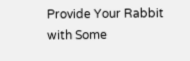Provide Your Rabbit with Some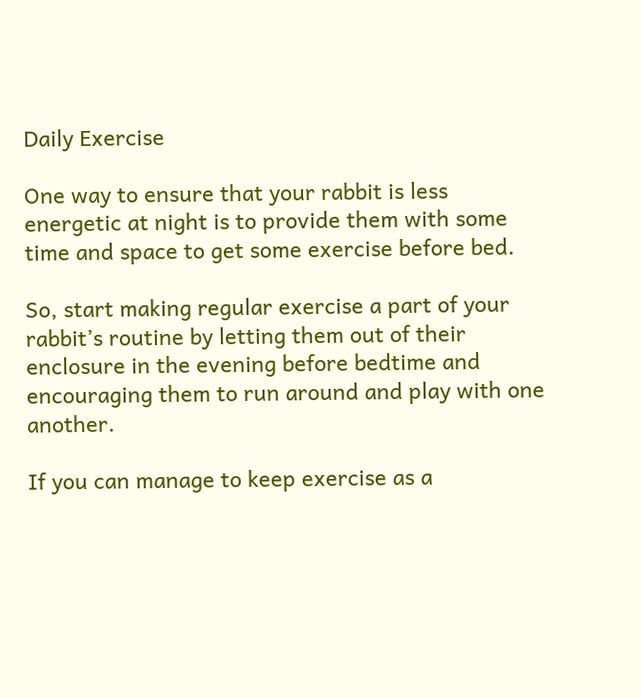Daily Exercise

One way to ensure that your rabbit is less energetic at night is to provide them with some time and space to get some exercise before bed.

So, start making regular exercise a part of your rabbit’s routine by letting them out of their enclosure in the evening before bedtime and encouraging them to run around and play with one another.

If you can manage to keep exercise as a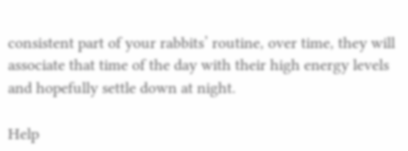consistent part of your rabbits’ routine, over time, they will associate that time of the day with their high energy levels and hopefully settle down at night.

Help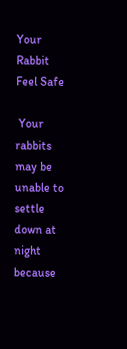Your Rabbit Feel Safe

 Your rabbits may be unable to settle down at night because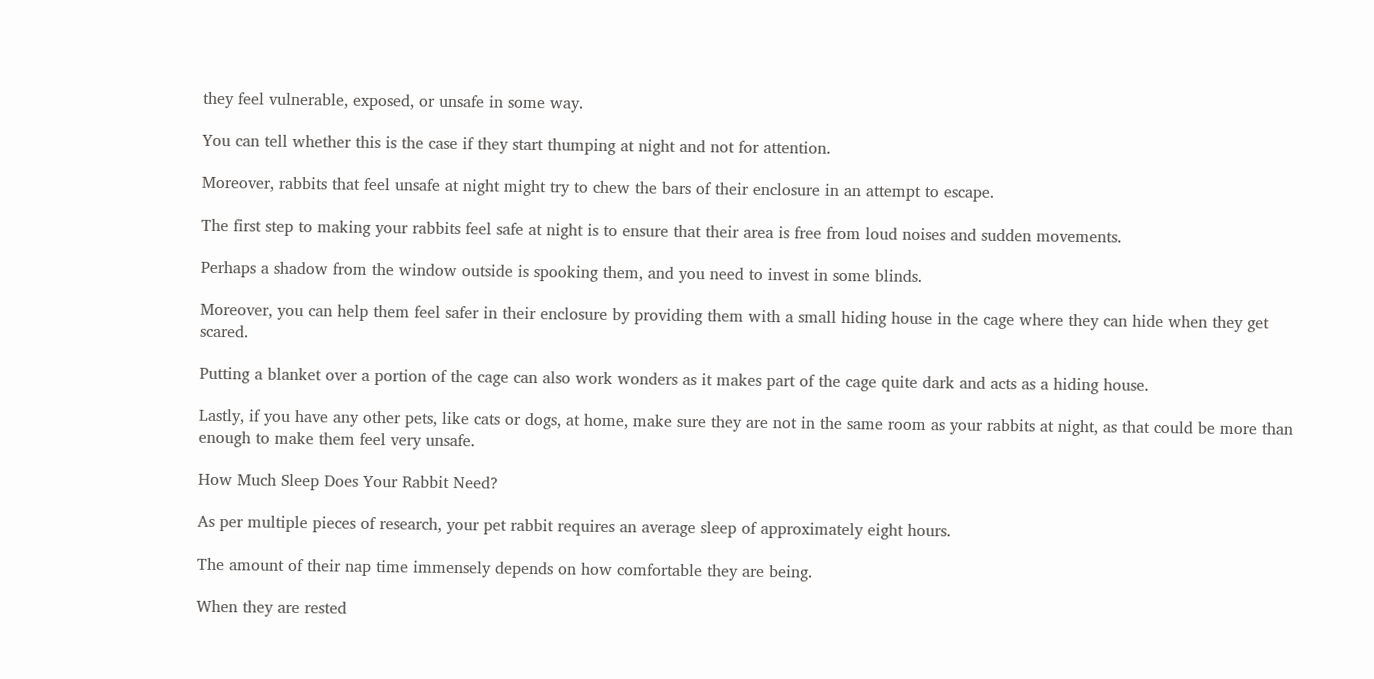they feel vulnerable, exposed, or unsafe in some way.

You can tell whether this is the case if they start thumping at night and not for attention.

Moreover, rabbits that feel unsafe at night might try to chew the bars of their enclosure in an attempt to escape.

The first step to making your rabbits feel safe at night is to ensure that their area is free from loud noises and sudden movements.

Perhaps a shadow from the window outside is spooking them, and you need to invest in some blinds.

Moreover, you can help them feel safer in their enclosure by providing them with a small hiding house in the cage where they can hide when they get scared.

Putting a blanket over a portion of the cage can also work wonders as it makes part of the cage quite dark and acts as a hiding house.

Lastly, if you have any other pets, like cats or dogs, at home, make sure they are not in the same room as your rabbits at night, as that could be more than enough to make them feel very unsafe.

How Much Sleep Does Your Rabbit Need?

As per multiple pieces of research, your pet rabbit requires an average sleep of approximately eight hours.

The amount of their nap time immensely depends on how comfortable they are being.

When they are rested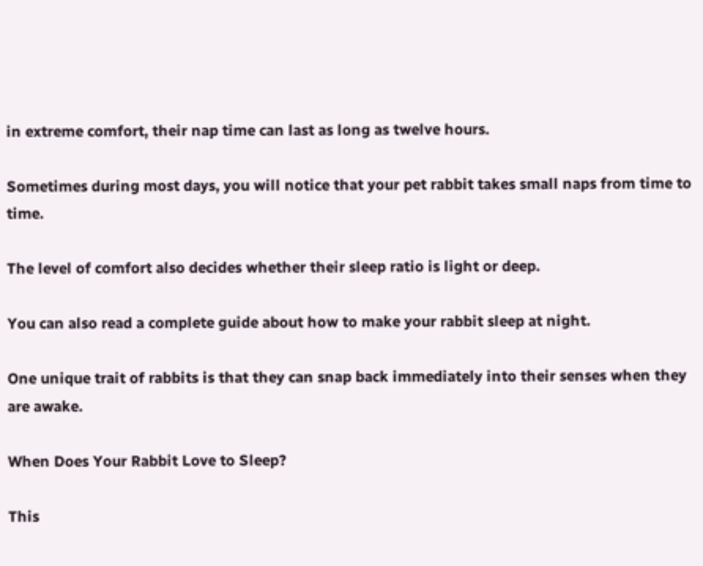in extreme comfort, their nap time can last as long as twelve hours.

Sometimes during most days, you will notice that your pet rabbit takes small naps from time to time.

The level of comfort also decides whether their sleep ratio is light or deep.

You can also read a complete guide about how to make your rabbit sleep at night.

One unique trait of rabbits is that they can snap back immediately into their senses when they are awake.

When Does Your Rabbit Love to Sleep?

This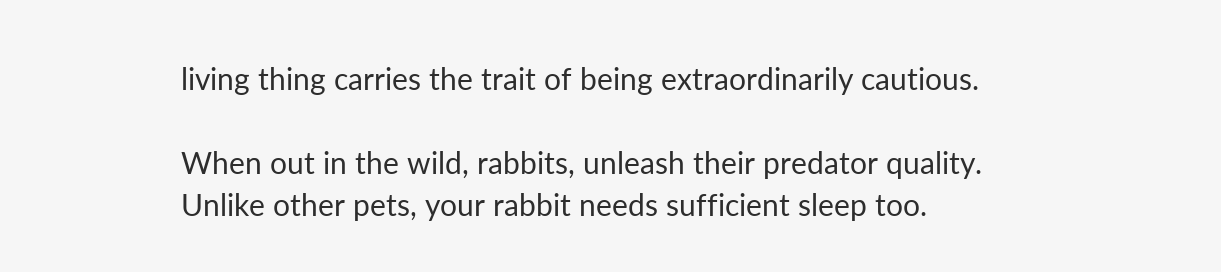living thing carries the trait of being extraordinarily cautious.

When out in the wild, rabbits, unleash their predator quality. Unlike other pets, your rabbit needs sufficient sleep too.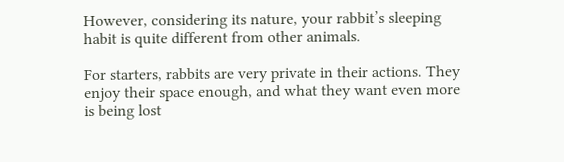However, considering its nature, your rabbit’s sleeping habit is quite different from other animals.

For starters, rabbits are very private in their actions. They enjoy their space enough, and what they want even more is being lost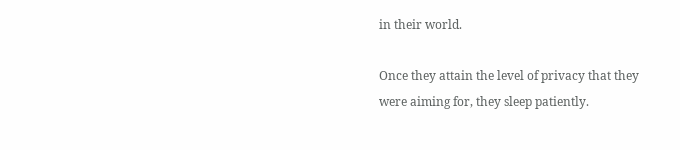in their world.

Once they attain the level of privacy that they were aiming for, they sleep patiently.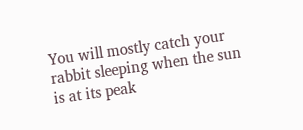You will mostly catch your rabbit sleeping when the sun is at its peak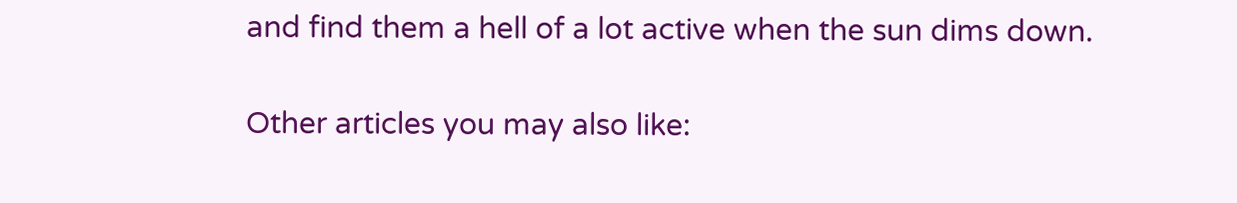and find them a hell of a lot active when the sun dims down.

Other articles you may also like: